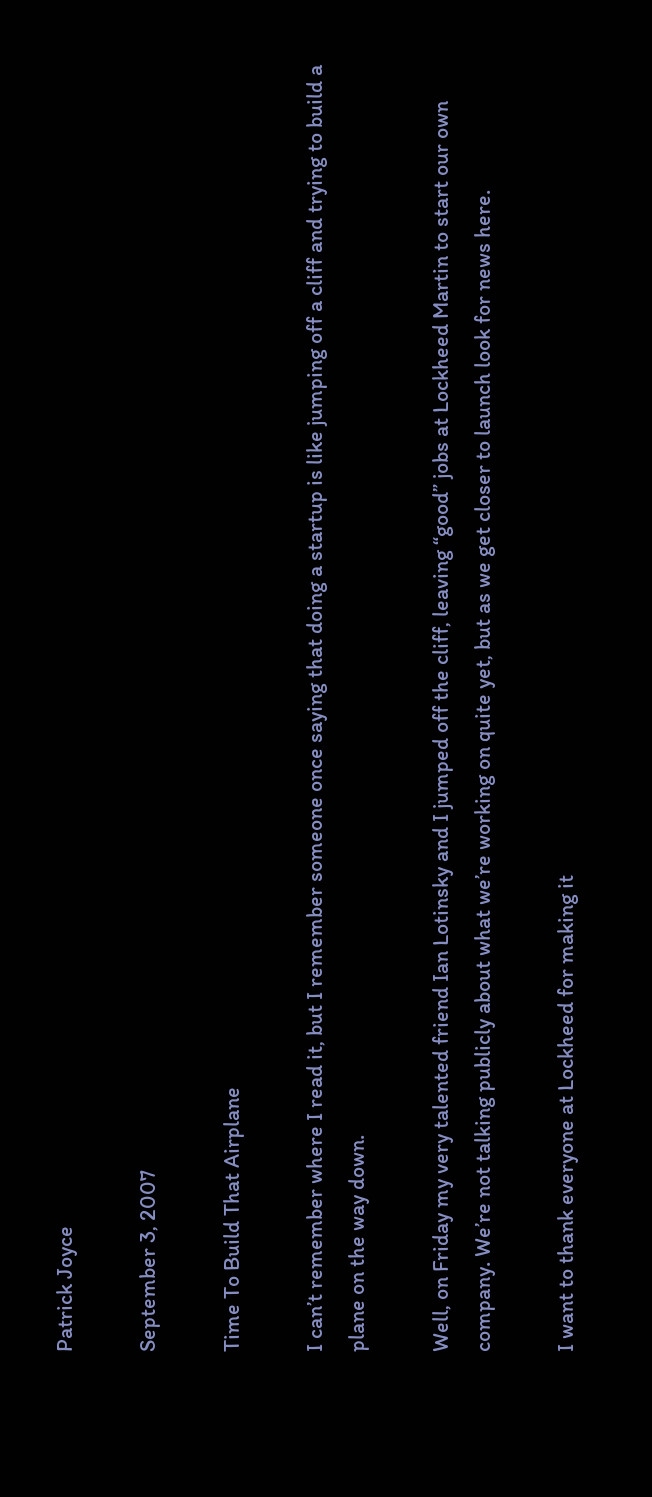Patrick Joyce

September 3, 2007

Time To Build That Airplane

I can’t remember where I read it, but I remember someone once saying that doing a startup is like jumping off a cliff and trying to build a plane on the way down.

Well, on Friday my very talented friend Ian Lotinsky and I jumped off the cliff, leaving “good” jobs at Lockheed Martin to start our own company. We’re not talking publicly about what we’re working on quite yet, but as we get closer to launch look for news here.

I want to thank everyone at Lockheed for making it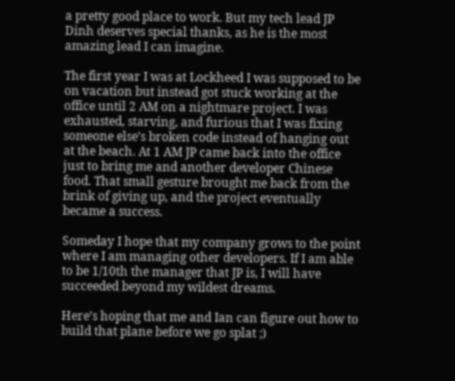a pretty good place to work. But my tech lead JP Dinh deserves special thanks, as he is the most amazing lead I can imagine.

The first year I was at Lockheed I was supposed to be on vacation but instead got stuck working at the office until 2 AM on a nightmare project. I was exhausted, starving, and furious that I was fixing someone else’s broken code instead of hanging out at the beach. At 1 AM JP came back into the office just to bring me and another developer Chinese food. That small gesture brought me back from the brink of giving up, and the project eventually became a success.

Someday I hope that my company grows to the point where I am managing other developers. If I am able to be 1/10th the manager that JP is, I will have succeeded beyond my wildest dreams.

Here’s hoping that me and Ian can figure out how to build that plane before we go splat ;)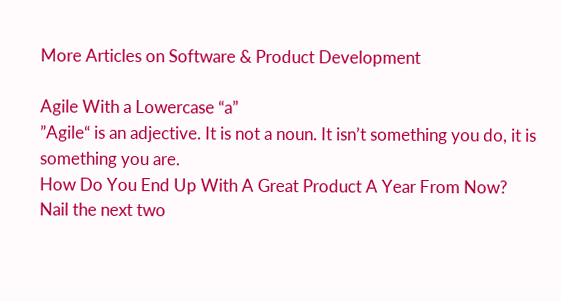More Articles on Software & Product Development

Agile With a Lowercase “a”
”Agile“ is an adjective. It is not a noun. It isn’t something you do, it is something you are.
How Do You End Up With A Great Product A Year From Now?
Nail the next two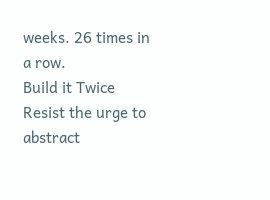weeks. 26 times in a row.
Build it Twice
Resist the urge to abstract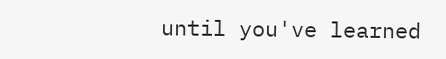until you've learned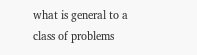what is general to a class of problems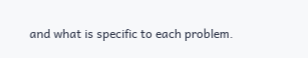and what is specific to each problem.